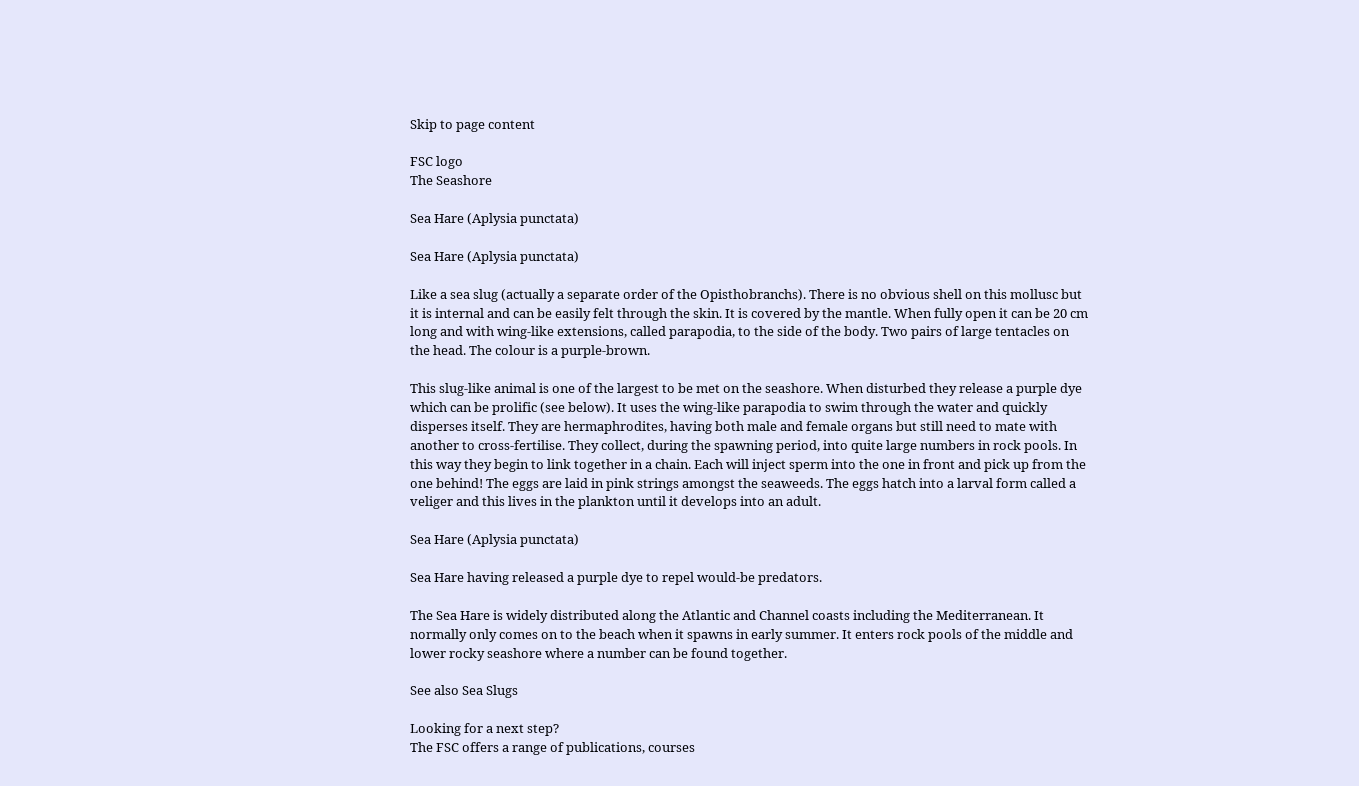Skip to page content

FSC logo
The Seashore

Sea Hare (Aplysia punctata)

Sea Hare (Aplysia punctata)

Like a sea slug (actually a separate order of the Opisthobranchs). There is no obvious shell on this mollusc but it is internal and can be easily felt through the skin. It is covered by the mantle. When fully open it can be 20 cm long and with wing-like extensions, called parapodia, to the side of the body. Two pairs of large tentacles on the head. The colour is a purple-brown.

This slug-like animal is one of the largest to be met on the seashore. When disturbed they release a purple dye which can be prolific (see below). It uses the wing-like parapodia to swim through the water and quickly disperses itself. They are hermaphrodites, having both male and female organs but still need to mate with another to cross-fertilise. They collect, during the spawning period, into quite large numbers in rock pools. In this way they begin to link together in a chain. Each will inject sperm into the one in front and pick up from the one behind! The eggs are laid in pink strings amongst the seaweeds. The eggs hatch into a larval form called a veliger and this lives in the plankton until it develops into an adult.

Sea Hare (Aplysia punctata)

Sea Hare having released a purple dye to repel would-be predators.

The Sea Hare is widely distributed along the Atlantic and Channel coasts including the Mediterranean. It normally only comes on to the beach when it spawns in early summer. It enters rock pools of the middle and lower rocky seashore where a number can be found together.

See also Sea Slugs

Looking for a next step?
The FSC offers a range of publications, courses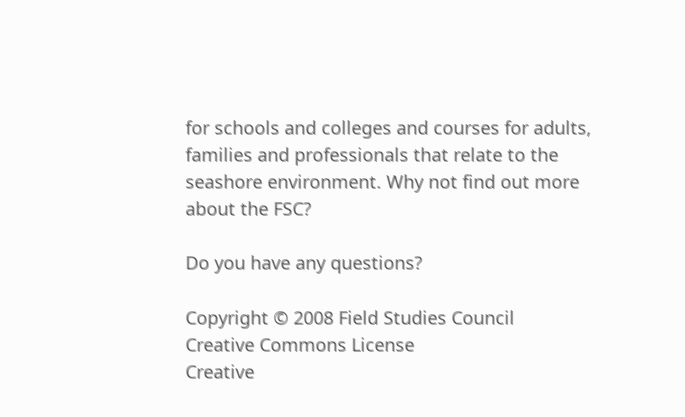for schools and colleges and courses for adults, families and professionals that relate to the seashore environment. Why not find out more about the FSC?

Do you have any questions?

Copyright © 2008 Field Studies Council
Creative Commons License
Creative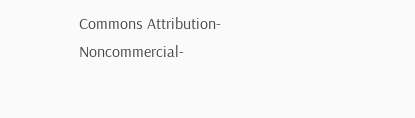Commons Attribution-Noncommercial-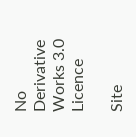No Derivative Works 3.0 Licence

Site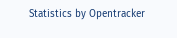Statistics by Opentracker